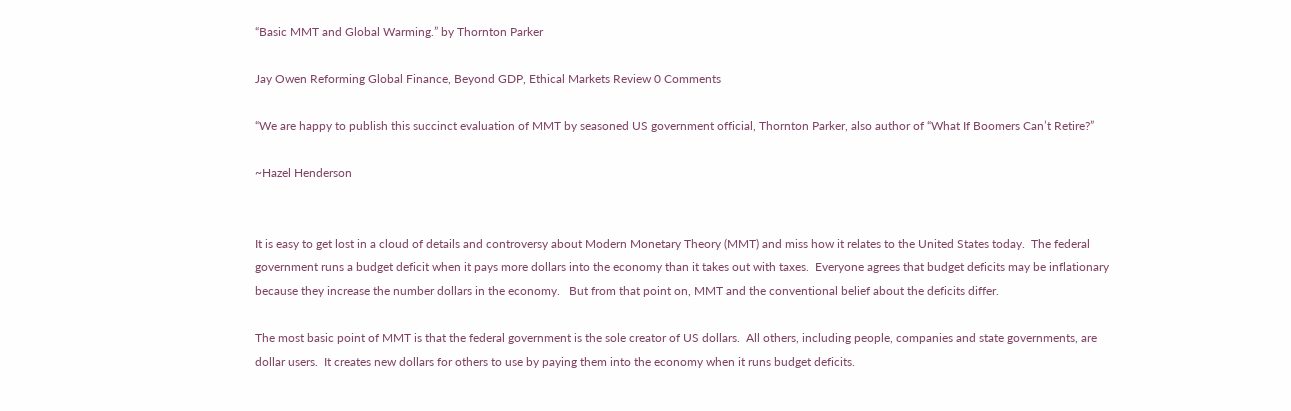“Basic MMT and Global Warming.” by Thornton Parker

Jay Owen Reforming Global Finance, Beyond GDP, Ethical Markets Review 0 Comments

“We are happy to publish this succinct evaluation of MMT by seasoned US government official, Thornton Parker, also author of “What If Boomers Can’t Retire?”

~Hazel Henderson


It is easy to get lost in a cloud of details and controversy about Modern Monetary Theory (MMT) and miss how it relates to the United States today.  The federal government runs a budget deficit when it pays more dollars into the economy than it takes out with taxes.  Everyone agrees that budget deficits may be inflationary because they increase the number dollars in the economy.   But from that point on, MMT and the conventional belief about the deficits differ.

The most basic point of MMT is that the federal government is the sole creator of US dollars.  All others, including people, companies and state governments, are dollar users.  It creates new dollars for others to use by paying them into the economy when it runs budget deficits.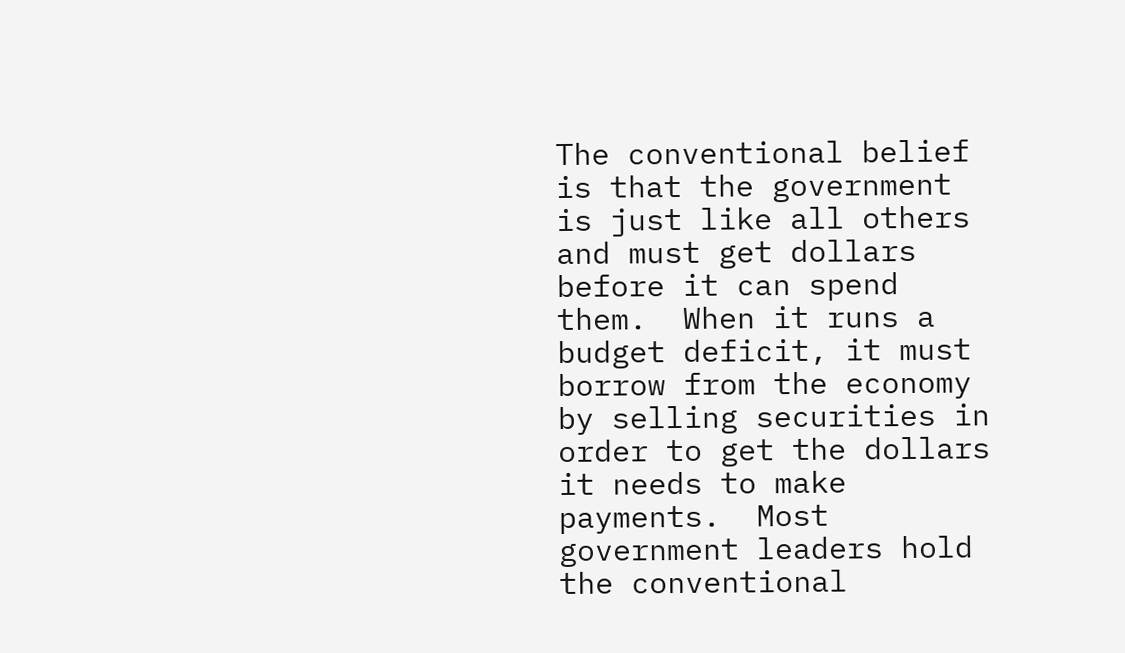The conventional belief is that the government is just like all others and must get dollars before it can spend them.  When it runs a budget deficit, it must borrow from the economy by selling securities in order to get the dollars it needs to make payments.  Most government leaders hold the conventional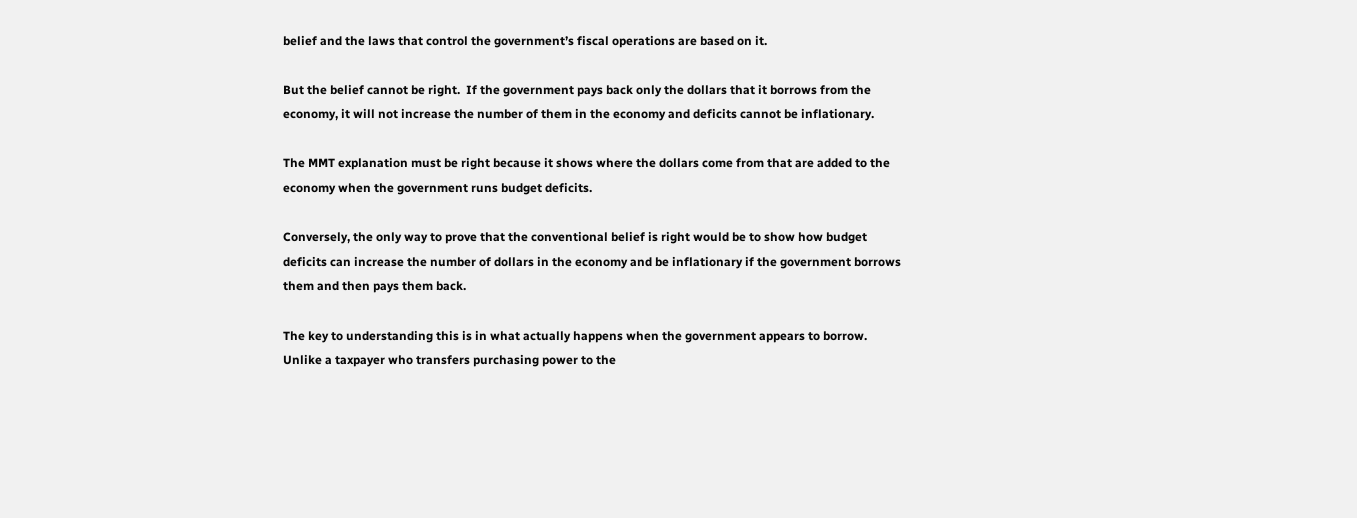belief and the laws that control the government’s fiscal operations are based on it.

But the belief cannot be right.  If the government pays back only the dollars that it borrows from the economy, it will not increase the number of them in the economy and deficits cannot be inflationary.

The MMT explanation must be right because it shows where the dollars come from that are added to the economy when the government runs budget deficits.

Conversely, the only way to prove that the conventional belief is right would be to show how budget deficits can increase the number of dollars in the economy and be inflationary if the government borrows them and then pays them back.

The key to understanding this is in what actually happens when the government appears to borrow.  Unlike a taxpayer who transfers purchasing power to the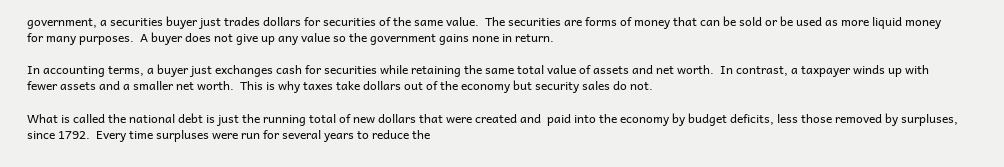government, a securities buyer just trades dollars for securities of the same value.  The securities are forms of money that can be sold or be used as more liquid money for many purposes.  A buyer does not give up any value so the government gains none in return.

In accounting terms, a buyer just exchanges cash for securities while retaining the same total value of assets and net worth.  In contrast, a taxpayer winds up with fewer assets and a smaller net worth.  This is why taxes take dollars out of the economy but security sales do not.

What is called the national debt is just the running total of new dollars that were created and  paid into the economy by budget deficits, less those removed by surpluses, since 1792.  Every time surpluses were run for several years to reduce the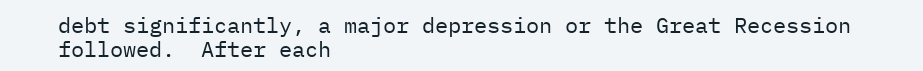debt significantly, a major depression or the Great Recession followed.  After each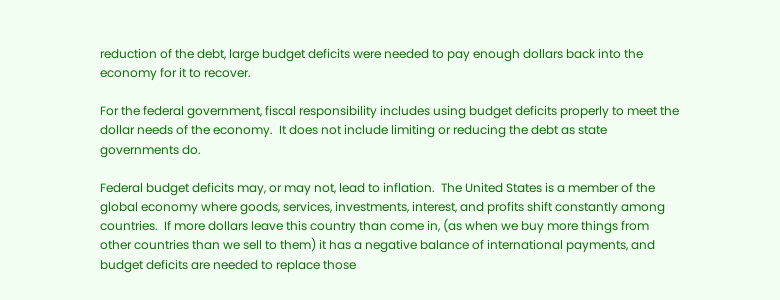reduction of the debt, large budget deficits were needed to pay enough dollars back into the economy for it to recover.

For the federal government, fiscal responsibility includes using budget deficits properly to meet the dollar needs of the economy.  It does not include limiting or reducing the debt as state governments do.

Federal budget deficits may, or may not, lead to inflation.  The United States is a member of the global economy where goods, services, investments, interest, and profits shift constantly among countries.  If more dollars leave this country than come in, (as when we buy more things from other countries than we sell to them) it has a negative balance of international payments, and budget deficits are needed to replace those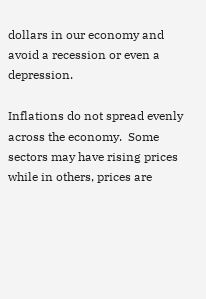dollars in our economy and avoid a recession or even a depression.

Inflations do not spread evenly across the economy.  Some sectors may have rising prices while in others, prices are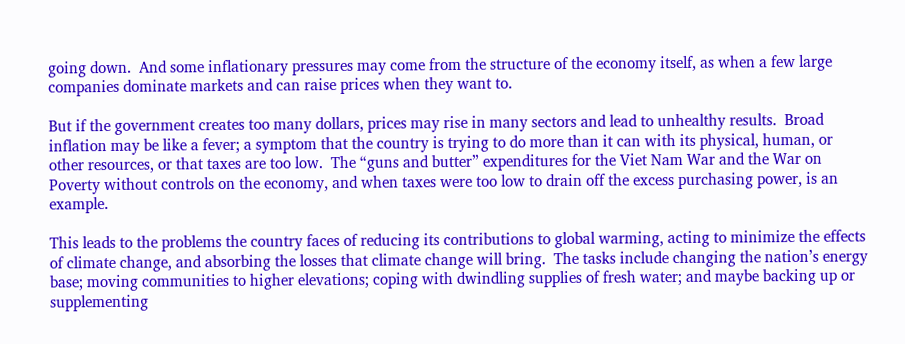going down.  And some inflationary pressures may come from the structure of the economy itself, as when a few large companies dominate markets and can raise prices when they want to.

But if the government creates too many dollars, prices may rise in many sectors and lead to unhealthy results.  Broad inflation may be like a fever; a symptom that the country is trying to do more than it can with its physical, human, or other resources, or that taxes are too low.  The “guns and butter” expenditures for the Viet Nam War and the War on Poverty without controls on the economy, and when taxes were too low to drain off the excess purchasing power, is an example.

This leads to the problems the country faces of reducing its contributions to global warming, acting to minimize the effects of climate change, and absorbing the losses that climate change will bring.  The tasks include changing the nation’s energy base; moving communities to higher elevations; coping with dwindling supplies of fresh water; and maybe backing up or supplementing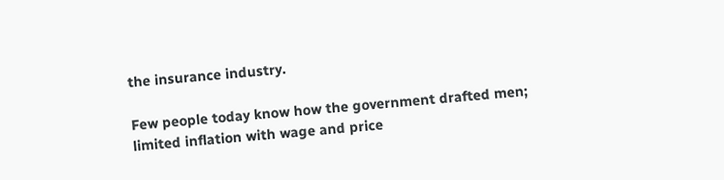the insurance industry.

Few people today know how the government drafted men; limited inflation with wage and price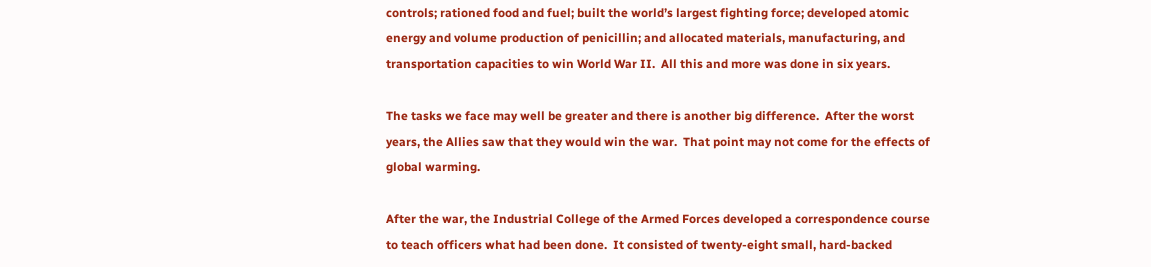controls; rationed food and fuel; built the world’s largest fighting force; developed atomic energy and volume production of penicillin; and allocated materials, manufacturing, and transportation capacities to win World War II.  All this and more was done in six years.

The tasks we face may well be greater and there is another big difference.  After the worst years, the Allies saw that they would win the war.  That point may not come for the effects of global warming.

After the war, the Industrial College of the Armed Forces developed a correspondence course to teach officers what had been done.  It consisted of twenty-eight small, hard-backed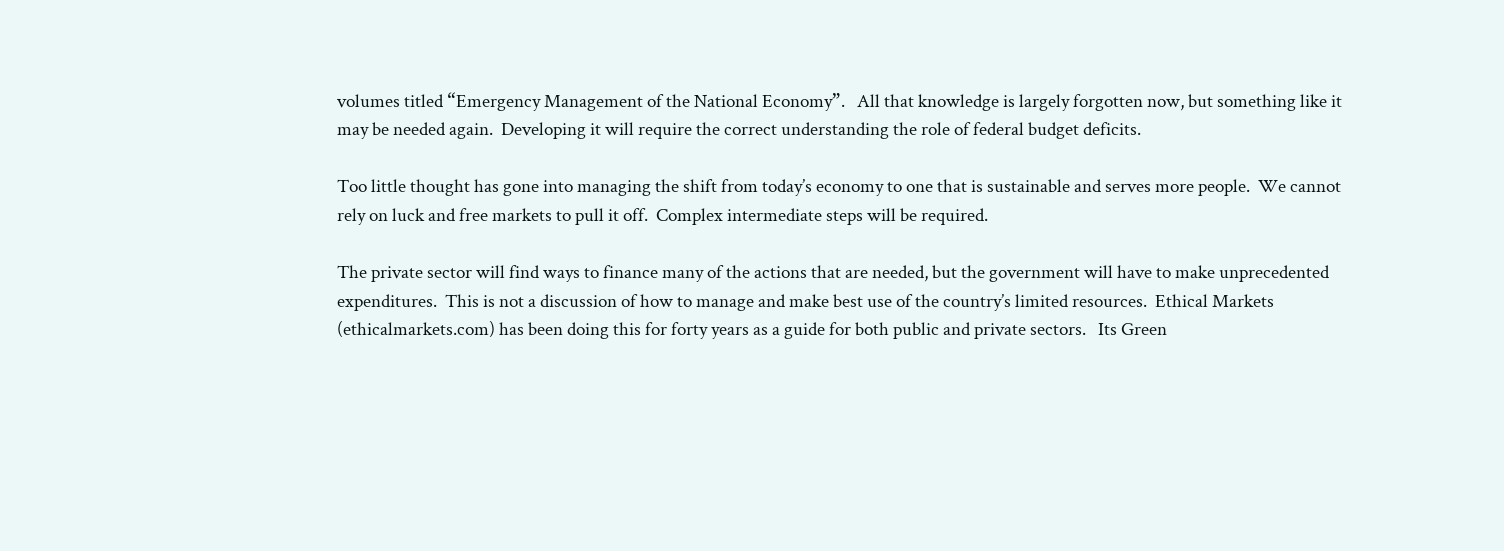volumes titled “Emergency Management of the National Economy”.   All that knowledge is largely forgotten now, but something like it may be needed again.  Developing it will require the correct understanding the role of federal budget deficits.

Too little thought has gone into managing the shift from today’s economy to one that is sustainable and serves more people.  We cannot rely on luck and free markets to pull it off.  Complex intermediate steps will be required.

The private sector will find ways to finance many of the actions that are needed, but the government will have to make unprecedented expenditures.  This is not a discussion of how to manage and make best use of the country’s limited resources.  Ethical Markets (ethicalmarkets.com) has been doing this for forty years as a guide for both public and private sectors.   Its Green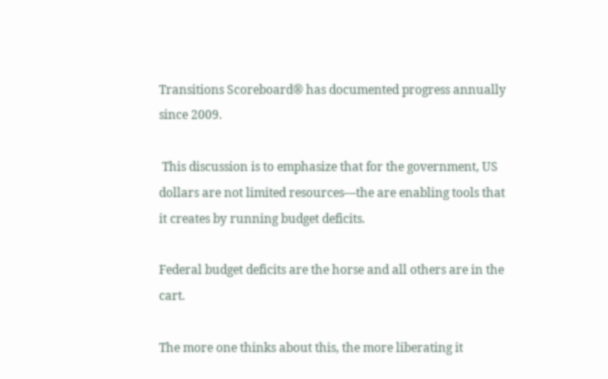Transitions Scoreboard® has documented progress annually since 2009.

 This discussion is to emphasize that for the government, US dollars are not limited resources—the are enabling tools that it creates by running budget deficits.

Federal budget deficits are the horse and all others are in the cart.

The more one thinks about this, the more liberating it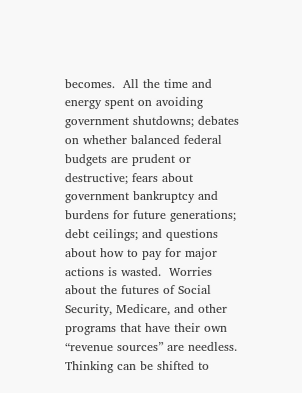becomes.  All the time and  energy spent on avoiding government shutdowns; debates on whether balanced federal budgets are prudent or destructive; fears about government bankruptcy and burdens for future generations; debt ceilings; and questions about how to pay for major actions is wasted.  Worries about the futures of Social Security, Medicare, and other programs that have their own “revenue sources” are needless.  Thinking can be shifted to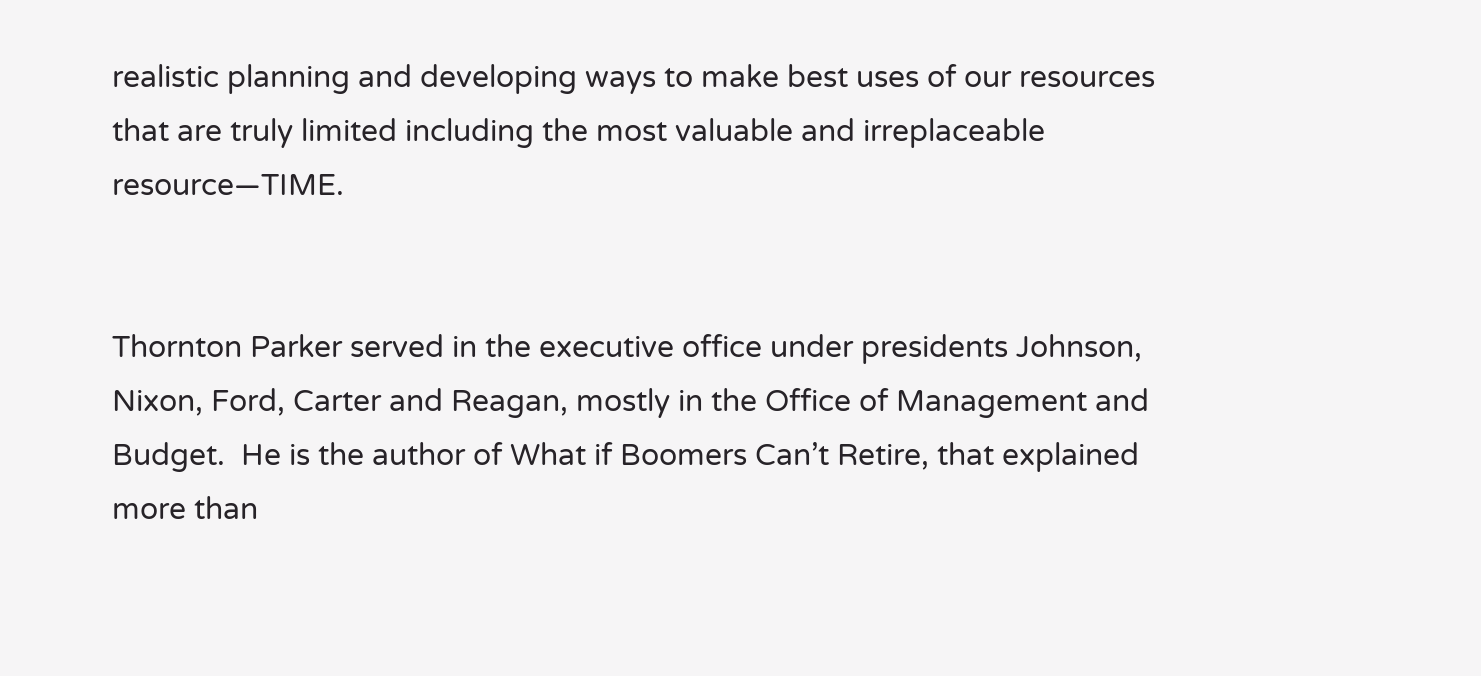realistic planning and developing ways to make best uses of our resources that are truly limited including the most valuable and irreplaceable resource—TIME.


Thornton Parker served in the executive office under presidents Johnson, Nixon, Ford, Carter and Reagan, mostly in the Office of Management and Budget.  He is the author of What if Boomers Can’t Retire, that explained more than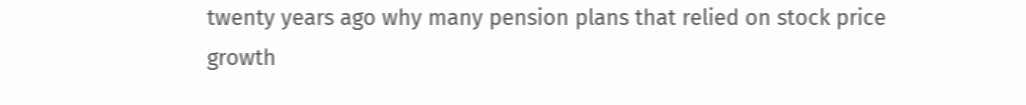twenty years ago why many pension plans that relied on stock price growth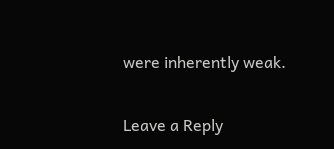were inherently weak.


Leave a Reply